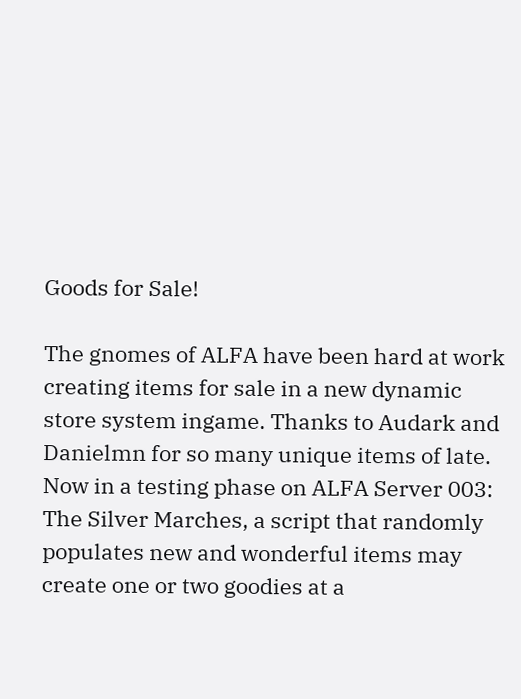Goods for Sale!

The gnomes of ALFA have been hard at work creating items for sale in a new dynamic store system ingame. Thanks to Audark and Danielmn for so many unique items of late. Now in a testing phase on ALFA Server 003: The Silver Marches, a script that randomly populates new and wonderful items may create one or two goodies at a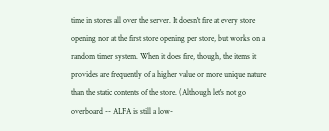time in stores all over the server. It doesn't fire at every store opening nor at the first store opening per store, but works on a random timer system. When it does fire, though, the items it provides are frequently of a higher value or more unique nature than the static contents of the store. (Although let's not go overboard -- ALFA is still a low-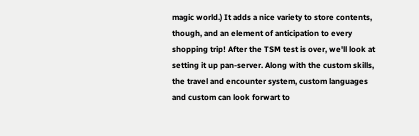magic world.) It adds a nice variety to store contents, though, and an element of anticipation to every shopping trip! After the TSM test is over, we'll look at setting it up pan-server. Along with the custom skills, the travel and encounter system, custom languages and custom can look forwart to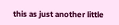this as just another little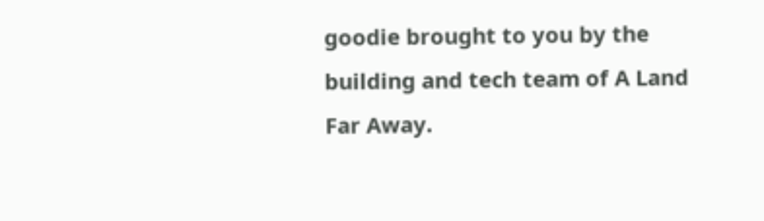goodie brought to you by the building and tech team of A Land Far Away.